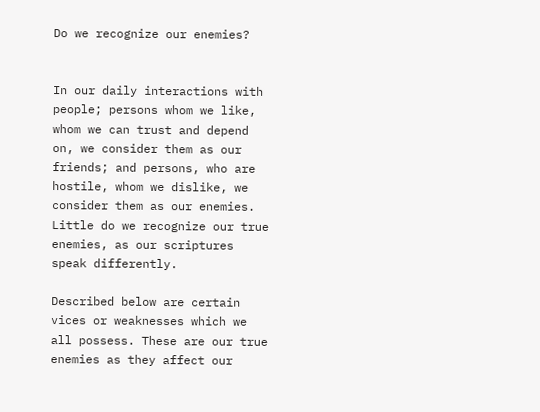Do we recognize our enemies?


In our daily interactions with people; persons whom we like, whom we can trust and depend on, we consider them as our friends; and persons, who are hostile, whom we dislike, we consider them as our enemies. Little do we recognize our true enemies, as our scriptures speak differently.

Described below are certain vices or weaknesses which we all possess. These are our true enemies as they affect our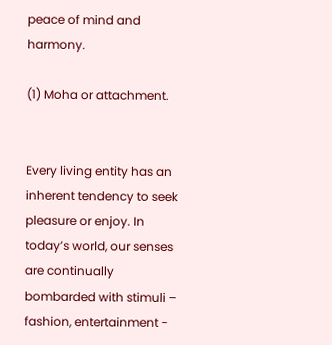peace of mind and harmony.

(1) Moha or attachment.


Every living entity has an inherent tendency to seek pleasure or enjoy. In today’s world, our senses are continually bombarded with stimuli – fashion, entertainment -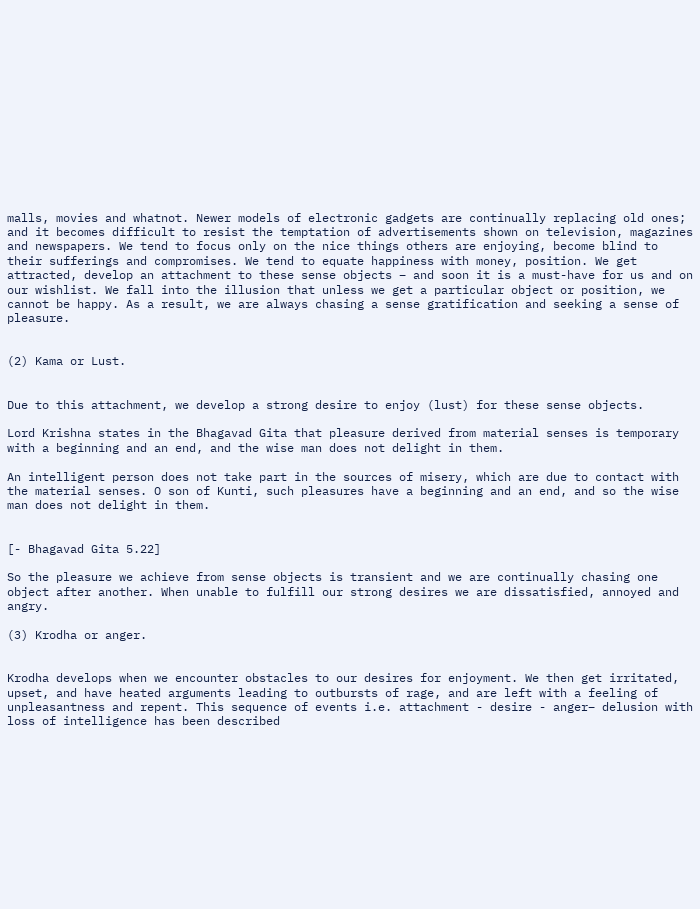malls, movies and whatnot. Newer models of electronic gadgets are continually replacing old ones; and it becomes difficult to resist the temptation of advertisements shown on television, magazines and newspapers. We tend to focus only on the nice things others are enjoying, become blind to their sufferings and compromises. We tend to equate happiness with money, position. We get attracted, develop an attachment to these sense objects – and soon it is a must-have for us and on our wishlist. We fall into the illusion that unless we get a particular object or position, we cannot be happy. As a result, we are always chasing a sense gratification and seeking a sense of pleasure.


(2) Kama or Lust.


Due to this attachment, we develop a strong desire to enjoy (lust) for these sense objects.

Lord Krishna states in the Bhagavad Gita that pleasure derived from material senses is temporary with a beginning and an end, and the wise man does not delight in them.

An intelligent person does not take part in the sources of misery, which are due to contact with the material senses. O son of Kunti, such pleasures have a beginning and an end, and so the wise man does not delight in them.


[- Bhagavad Gita 5.22]

So the pleasure we achieve from sense objects is transient and we are continually chasing one object after another. When unable to fulfill our strong desires we are dissatisfied, annoyed and angry.

(3) Krodha or anger.


Krodha develops when we encounter obstacles to our desires for enjoyment. We then get irritated, upset, and have heated arguments leading to outbursts of rage, and are left with a feeling of unpleasantness and repent. This sequence of events i.e. attachment - desire - anger– delusion with loss of intelligence has been described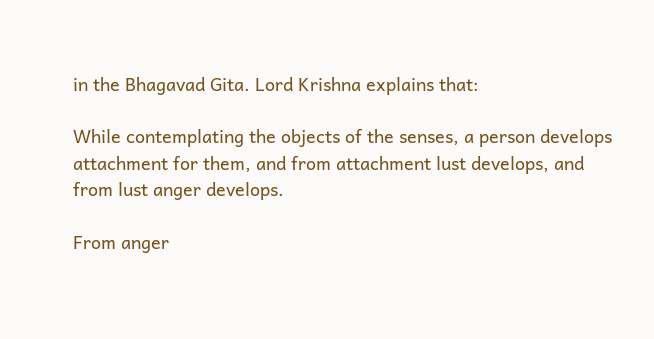in the Bhagavad Gita. Lord Krishna explains that:

While contemplating the objects of the senses, a person develops attachment for them, and from attachment lust develops, and from lust anger develops.

From anger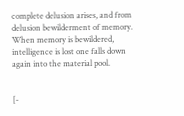complete delusion arises, and from delusion bewilderment of memory. When memory is bewildered, intelligence is lost one falls down again into the material pool.


[-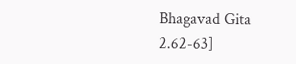Bhagavad Gita 2.62-63]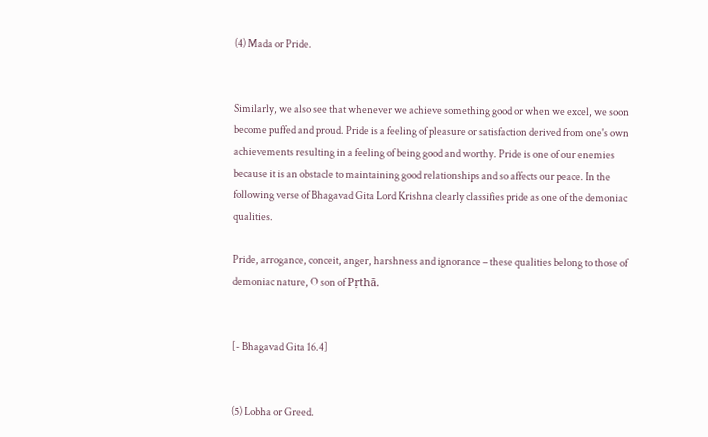(4) Mada or Pride.


Similarly, we also see that whenever we achieve something good or when we excel, we soon become puffed and proud. Pride is a feeling of pleasure or satisfaction derived from one's own achievements resulting in a feeling of being good and worthy. Pride is one of our enemies because it is an obstacle to maintaining good relationships and so affects our peace. In the following verse of Bhagavad Gita Lord Krishna clearly classifies pride as one of the demoniac qualities.

Pride, arrogance, conceit, anger, harshness and ignorance – these qualities belong to those of demoniac nature, O son of Pṛthā.


[- Bhagavad Gita 16.4]


(5) Lobha or Greed.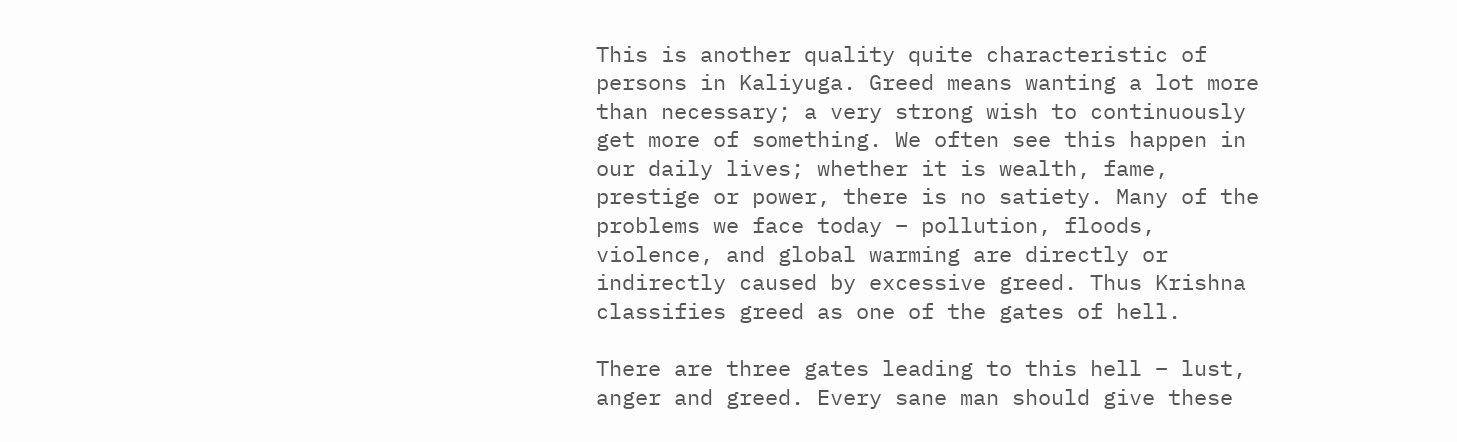This is another quality quite characteristic of persons in Kaliyuga. Greed means wanting a lot more than necessary; a very strong wish to continuously get more of something. We often see this happen in our daily lives; whether it is wealth, fame, prestige or power, there is no satiety. Many of the problems we face today – pollution, floods, violence, and global warming are directly or indirectly caused by excessive greed. Thus Krishna classifies greed as one of the gates of hell.

There are three gates leading to this hell – lust, anger and greed. Every sane man should give these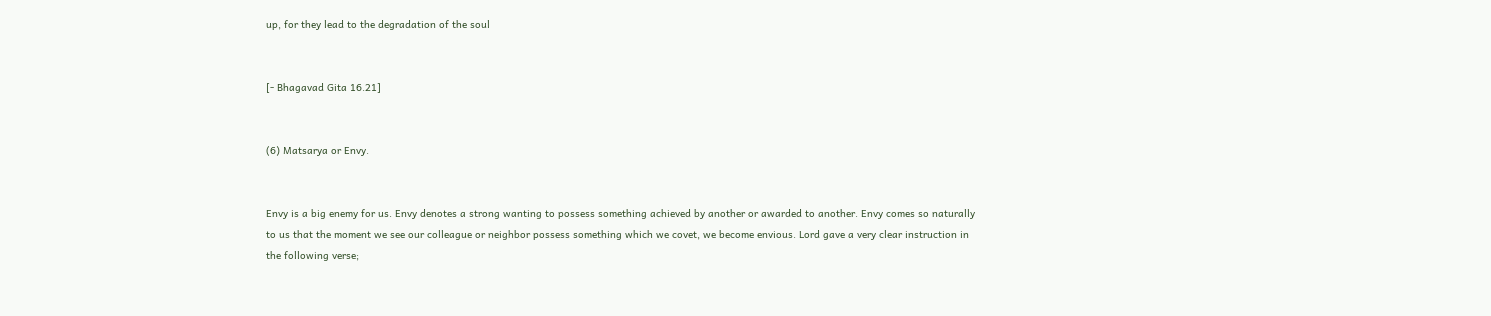up, for they lead to the degradation of the soul


[- Bhagavad Gita 16.21]


(6) Matsarya or Envy.


Envy is a big enemy for us. Envy denotes a strong wanting to possess something achieved by another or awarded to another. Envy comes so naturally to us that the moment we see our colleague or neighbor possess something which we covet, we become envious. Lord gave a very clear instruction in the following verse;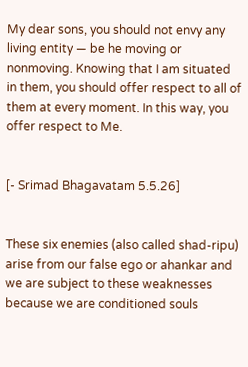My dear sons, you should not envy any living entity — be he moving or nonmoving. Knowing that I am situated in them, you should offer respect to all of them at every moment. In this way, you offer respect to Me.


[- Srimad Bhagavatam 5.5.26]


These six enemies (also called shad-ripu) arise from our false ego or ahankar and we are subject to these weaknesses because we are conditioned souls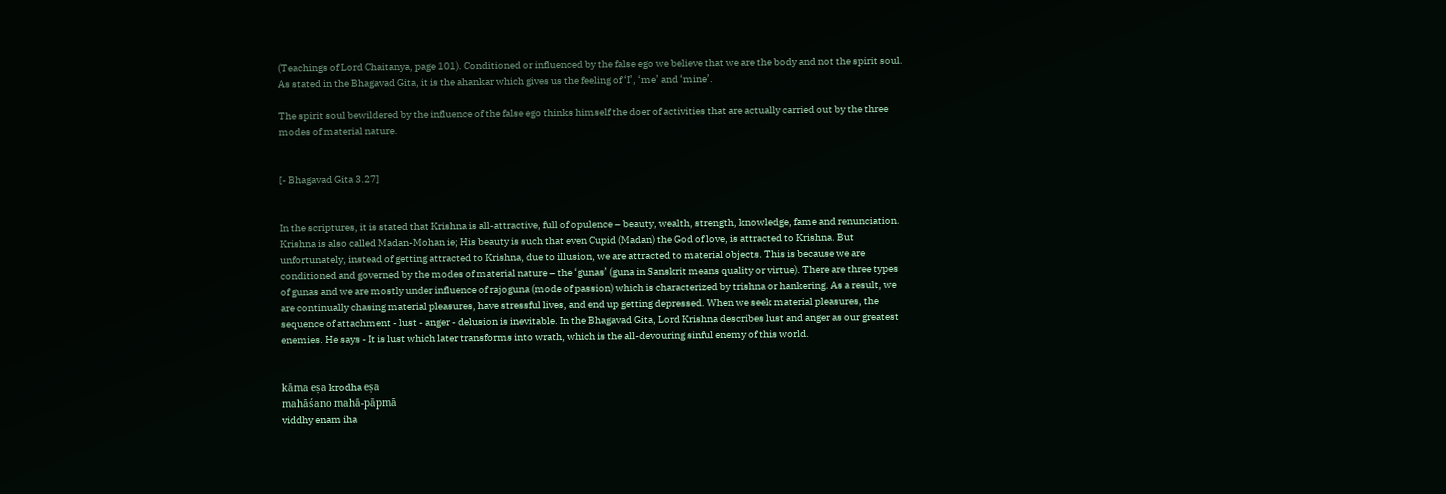(Teachings of Lord Chaitanya, page 101). Conditioned or influenced by the false ego we believe that we are the body and not the spirit soul. As stated in the Bhagavad Gita, it is the ahankar which gives us the feeling of ‘I’, ‘me’ and ‘mine’.

The spirit soul bewildered by the influence of the false ego thinks himself the doer of activities that are actually carried out by the three modes of material nature.


[- Bhagavad Gita 3.27]


In the scriptures, it is stated that Krishna is all-attractive, full of opulence – beauty, wealth, strength, knowledge, fame and renunciation. Krishna is also called Madan-Mohan ie; His beauty is such that even Cupid (Madan) the God of love, is attracted to Krishna. But unfortunately, instead of getting attracted to Krishna, due to illusion, we are attracted to material objects. This is because we are conditioned and governed by the modes of material nature – the ‘gunas’ (guna in Sanskrit means quality or virtue). There are three types of gunas and we are mostly under influence of rajoguna (mode of passion) which is characterized by trishna or hankering. As a result, we are continually chasing material pleasures, have stressful lives, and end up getting depressed. When we seek material pleasures, the sequence of attachment - lust - anger - delusion is inevitable. In the Bhagavad Gita, Lord Krishna describes lust and anger as our greatest enemies. He says - It is lust which later transforms into wrath, which is the all-devouring sinful enemy of this world.


kāma eṣa krodha eṣa
mahāśano mahā-pāpmā
viddhy enam iha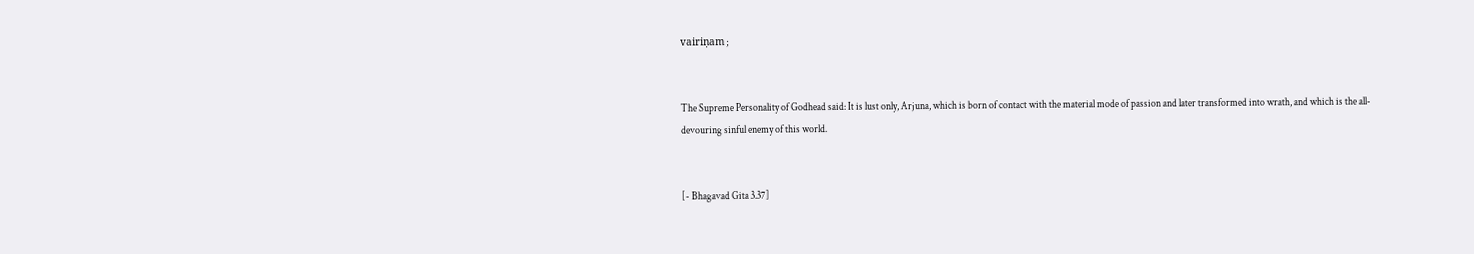vairiṇam ;


The Supreme Personality of Godhead said: It is lust only, Arjuna, which is born of contact with the material mode of passion and later transformed into wrath, and which is the all-devouring sinful enemy of this world.


[- Bhagavad Gita 3.37]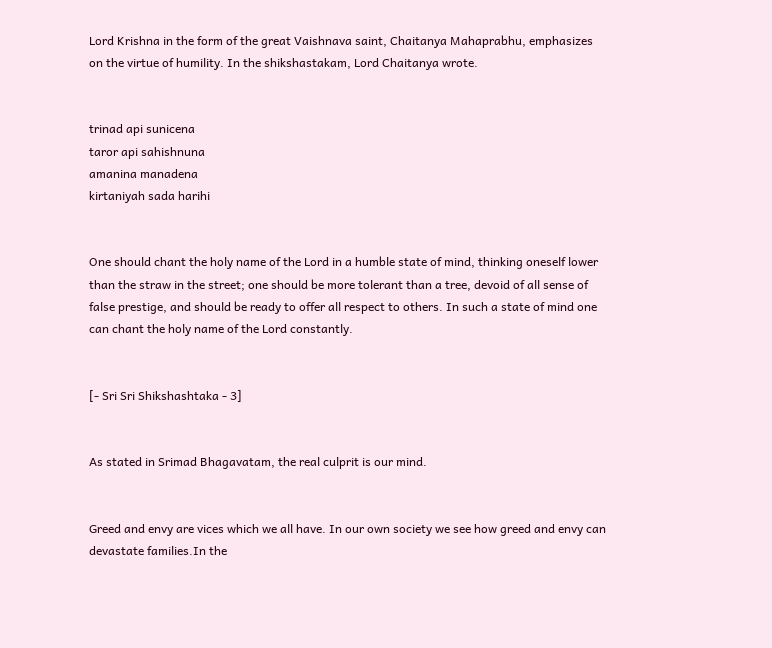Lord Krishna in the form of the great Vaishnava saint, Chaitanya Mahaprabhu, emphasizes on the virtue of humility. In the shikshastakam, Lord Chaitanya wrote.


trinad api sunicena
taror api sahishnuna
amanina manadena
kirtaniyah sada harihi


One should chant the holy name of the Lord in a humble state of mind, thinking oneself lower than the straw in the street; one should be more tolerant than a tree, devoid of all sense of false prestige, and should be ready to offer all respect to others. In such a state of mind one can chant the holy name of the Lord constantly.


[- Sri Sri Shikshashtaka - 3]


As stated in Srimad Bhagavatam, the real culprit is our mind.


Greed and envy are vices which we all have. In our own society we see how greed and envy can devastate families.In the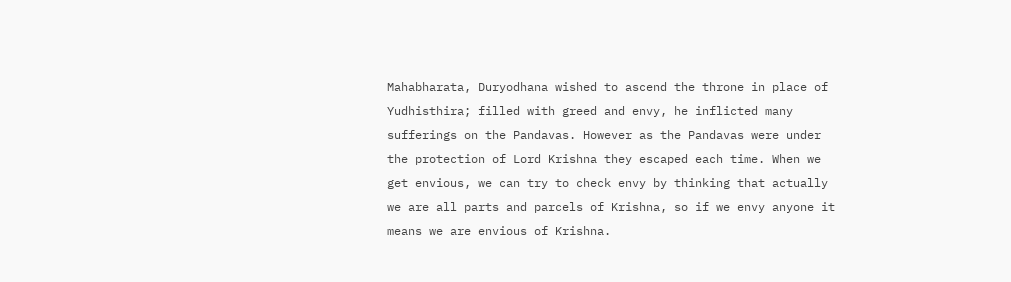Mahabharata, Duryodhana wished to ascend the throne in place of Yudhisthira; filled with greed and envy, he inflicted many sufferings on the Pandavas. However as the Pandavas were under the protection of Lord Krishna they escaped each time. When we get envious, we can try to check envy by thinking that actually we are all parts and parcels of Krishna, so if we envy anyone it means we are envious of Krishna.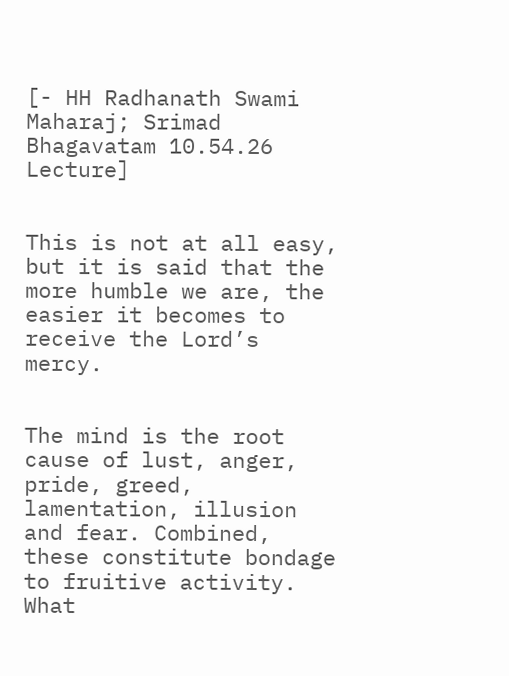[- HH Radhanath Swami Maharaj; Srimad Bhagavatam 10.54.26 Lecture]


This is not at all easy, but it is said that the more humble we are, the easier it becomes to receive the Lord’s mercy.


The mind is the root cause of lust, anger, pride, greed, lamentation, illusion and fear. Combined, these constitute bondage to fruitive activity. What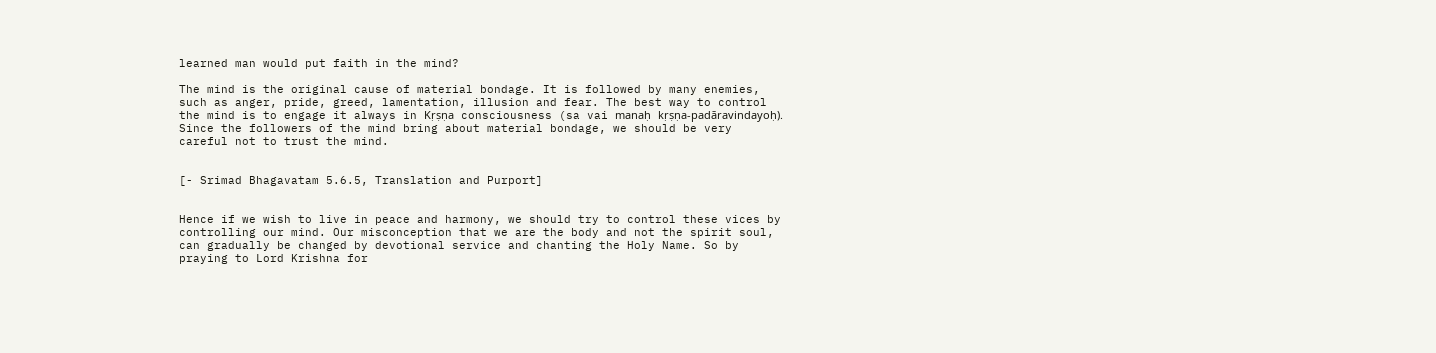learned man would put faith in the mind?

The mind is the original cause of material bondage. It is followed by many enemies, such as anger, pride, greed, lamentation, illusion and fear. The best way to control the mind is to engage it always in Kṛṣṇa consciousness (sa vai manaḥ kṛṣṇa-padāravindayoḥ). Since the followers of the mind bring about material bondage, we should be very careful not to trust the mind.


[- Srimad Bhagavatam 5.6.5, Translation and Purport]


Hence if we wish to live in peace and harmony, we should try to control these vices by controlling our mind. Our misconception that we are the body and not the spirit soul, can gradually be changed by devotional service and chanting the Holy Name. So by praying to Lord Krishna for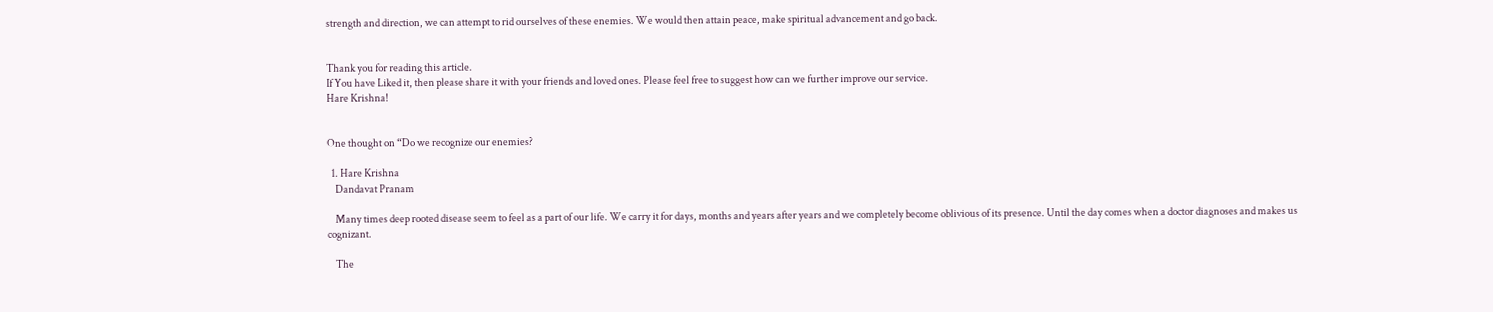strength and direction, we can attempt to rid ourselves of these enemies. We would then attain peace, make spiritual advancement and go back.


Thank you for reading this article.
If You have Liked it, then please share it with your friends and loved ones. Please feel free to suggest how can we further improve our service.
Hare Krishna!


One thought on “Do we recognize our enemies?

  1. Hare Krishna
    Dandavat Pranam

    Many times deep rooted disease seem to feel as a part of our life. We carry it for days, months and years after years and we completely become oblivious of its presence. Until the day comes when a doctor diagnoses and makes us cognizant.

    The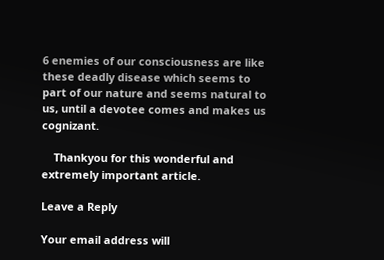6 enemies of our consciousness are like these deadly disease which seems to part of our nature and seems natural to us, until a devotee comes and makes us cognizant.

    Thankyou for this wonderful and extremely important article.

Leave a Reply

Your email address will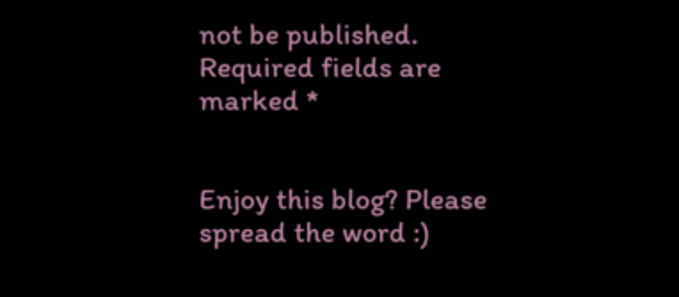not be published. Required fields are marked *


Enjoy this blog? Please spread the word :)